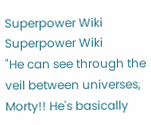Superpower Wiki
Superpower Wiki
"He can see through the veil between universes, Morty!! He's basically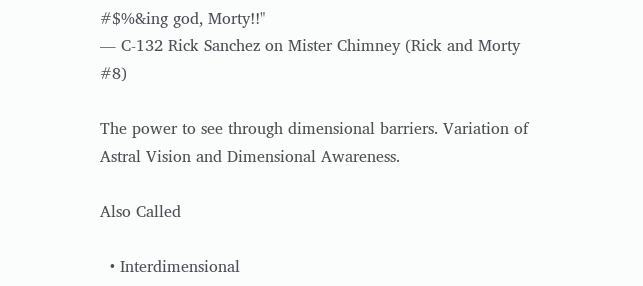#$%&ing god, Morty!!"
― C-132 Rick Sanchez on Mister Chimney (Rick and Morty #8)

The power to see through dimensional barriers. Variation of Astral Vision and Dimensional Awareness.

Also Called

  • Interdimensional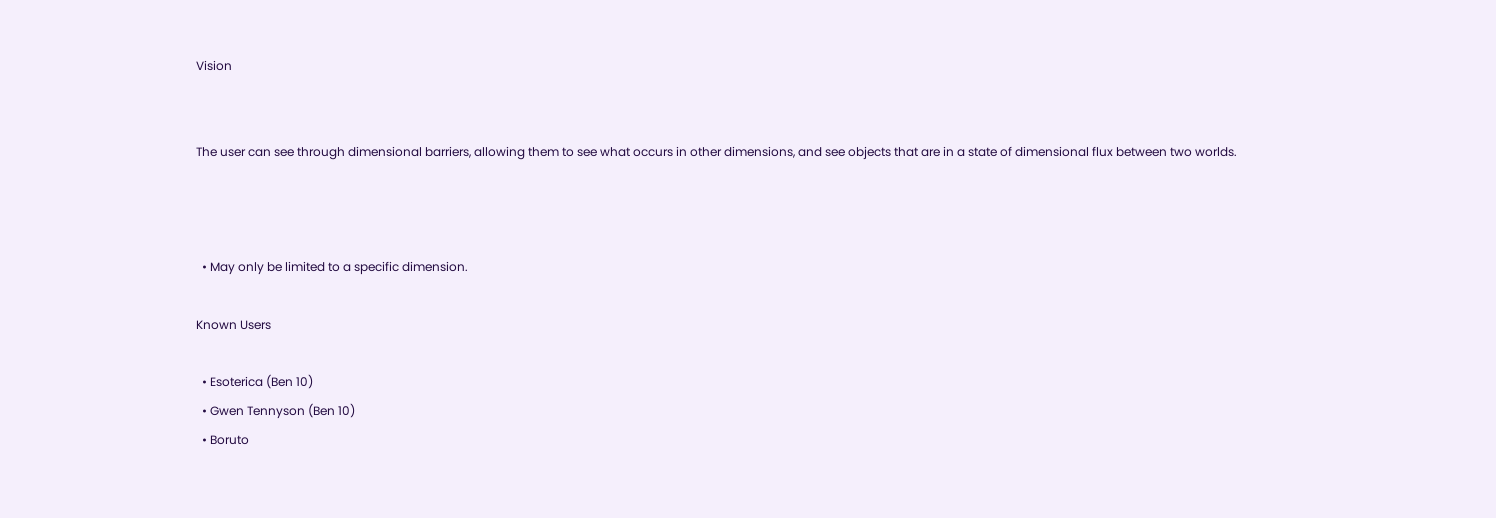Vision


The user can see through dimensional barriers, allowing them to see what occurs in other dimensions, and see objects that are in a state of dimensional flux between two worlds.



  • May only be limited to a specific dimension.

Known Users

  • Esoterica (Ben 10)
  • Gwen Tennyson (Ben 10)
  • Boruto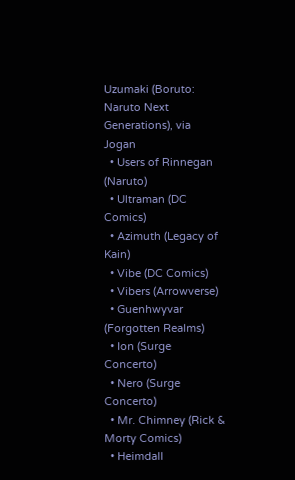Uzumaki (Boruto: Naruto Next Generations), via Jogan
  • Users of Rinnegan (Naruto)
  • Ultraman (DC Comics)
  • Azimuth (Legacy of Kain)
  • Vibe (DC Comics)
  • Vibers (Arrowverse)
  • Guenhwyvar (Forgotten Realms)
  • Ion (Surge Concerto)
  • Nero (Surge Concerto)
  • Mr. Chimney (Rick & Morty Comics)
  • Heimdall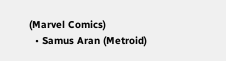(Marvel Comics)
  • Samus Aran (Metroid)